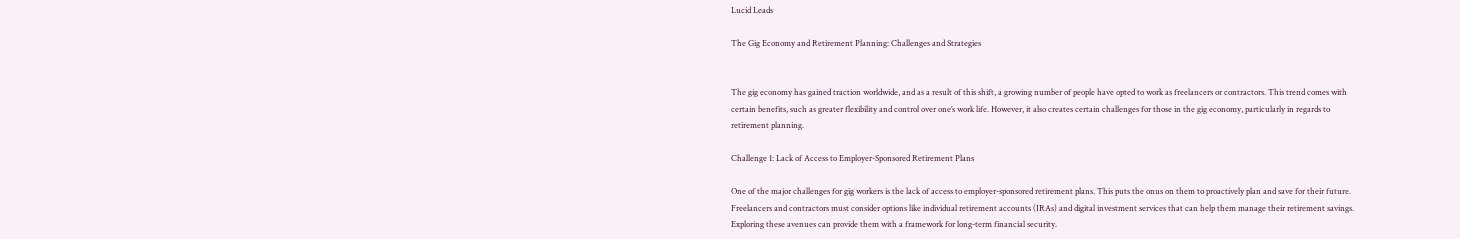Lucid Leads

The Gig Economy and Retirement Planning: Challenges and Strategies


The gig economy has gained traction worldwide, and as a result of this shift, a growing number of people have opted to work as freelancers or contractors. This trend comes with certain benefits, such as greater flexibility and control over one’s work life. However, it also creates certain challenges for those in the gig economy, particularly in regards to retirement planning.

Challenge 1: Lack of Access to Employer-Sponsored Retirement Plans

One of the major challenges for gig workers is the lack of access to employer-sponsored retirement plans. This puts the onus on them to proactively plan and save for their future. Freelancers and contractors must consider options like individual retirement accounts (IRAs) and digital investment services that can help them manage their retirement savings. Exploring these avenues can provide them with a framework for long-term financial security.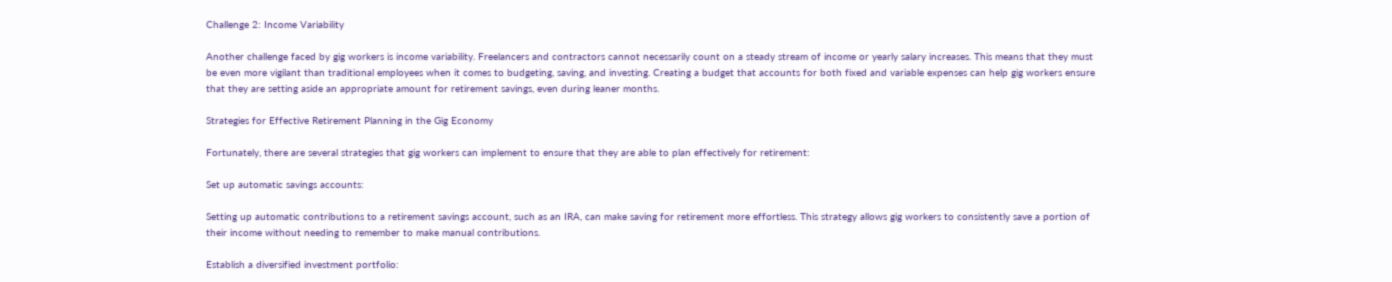Challenge 2: Income Variability

Another challenge faced by gig workers is income variability. Freelancers and contractors cannot necessarily count on a steady stream of income or yearly salary increases. This means that they must be even more vigilant than traditional employees when it comes to budgeting, saving, and investing. Creating a budget that accounts for both fixed and variable expenses can help gig workers ensure that they are setting aside an appropriate amount for retirement savings, even during leaner months.

Strategies for Effective Retirement Planning in the Gig Economy

Fortunately, there are several strategies that gig workers can implement to ensure that they are able to plan effectively for retirement:

Set up automatic savings accounts:

Setting up automatic contributions to a retirement savings account, such as an IRA, can make saving for retirement more effortless. This strategy allows gig workers to consistently save a portion of their income without needing to remember to make manual contributions.

Establish a diversified investment portfolio: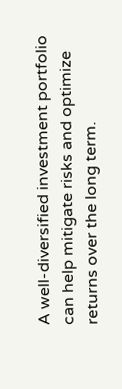A well-diversified investment portfolio can help mitigate risks and optimize returns over the long term.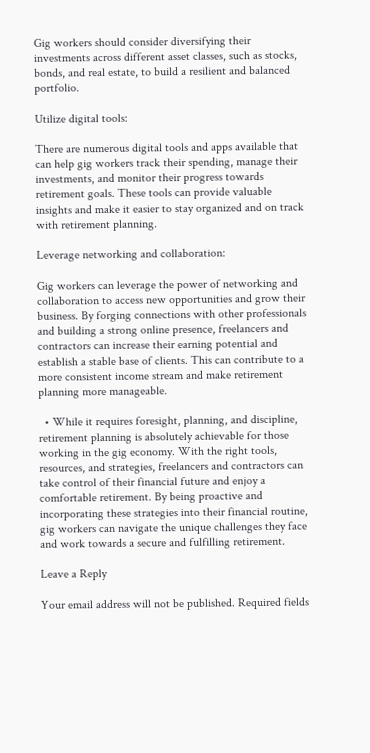Gig workers should consider diversifying their investments across different asset classes, such as stocks, bonds, and real estate, to build a resilient and balanced portfolio.

Utilize digital tools:

There are numerous digital tools and apps available that can help gig workers track their spending, manage their investments, and monitor their progress towards retirement goals. These tools can provide valuable insights and make it easier to stay organized and on track with retirement planning.

Leverage networking and collaboration:

Gig workers can leverage the power of networking and collaboration to access new opportunities and grow their business. By forging connections with other professionals and building a strong online presence, freelancers and contractors can increase their earning potential and establish a stable base of clients. This can contribute to a more consistent income stream and make retirement planning more manageable.

  • While it requires foresight, planning, and discipline, retirement planning is absolutely achievable for those working in the gig economy. With the right tools, resources, and strategies, freelancers and contractors can take control of their financial future and enjoy a comfortable retirement. By being proactive and incorporating these strategies into their financial routine, gig workers can navigate the unique challenges they face and work towards a secure and fulfilling retirement.

Leave a Reply

Your email address will not be published. Required fields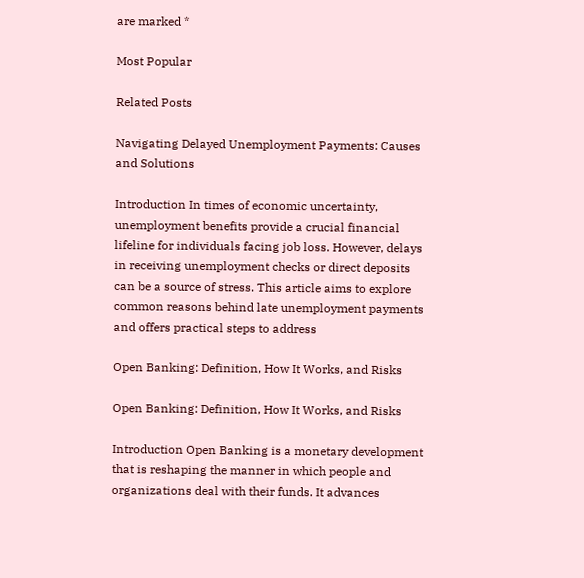are marked *

Most Popular

Related Posts

Navigating Delayed Unemployment Payments: Causes and Solutions

Introduction In times of economic uncertainty, unemployment benefits provide a crucial financial lifeline for individuals facing job loss. However, delays in receiving unemployment checks or direct deposits can be a source of stress. This article aims to explore common reasons behind late unemployment payments and offers practical steps to address

Open Banking: Definition, How It Works, and Risks

Open Banking: Definition, How It Works, and Risks

Introduction Open Banking is a monetary development that is reshaping the manner in which people and organizations deal with their funds. It advances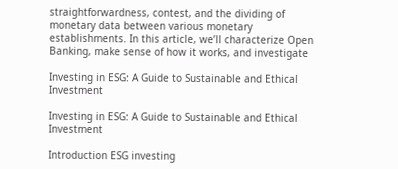straightforwardness, contest, and the dividing of monetary data between various monetary establishments. In this article, we’ll characterize Open Banking, make sense of how it works, and investigate

Investing in ESG: A Guide to Sustainable and Ethical Investment

Investing in ESG: A Guide to Sustainable and Ethical Investment

Introduction ESG investing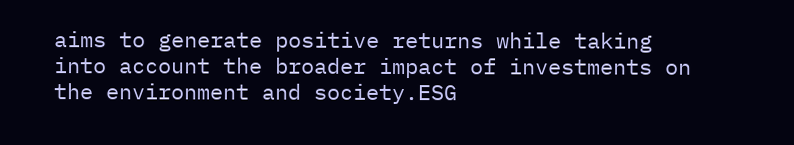aims to generate positive returns while taking into account the broader impact of investments on the environment and society.ESG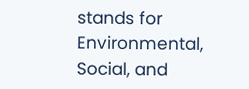stands for Environmental, Social, and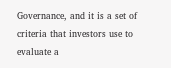Governance, and it is a set of criteria that investors use to evaluate a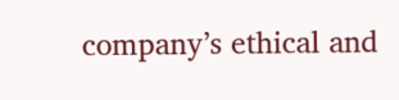company’s ethical and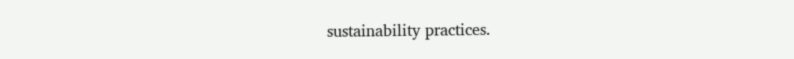sustainability practices.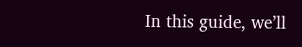In this guide, we’ll